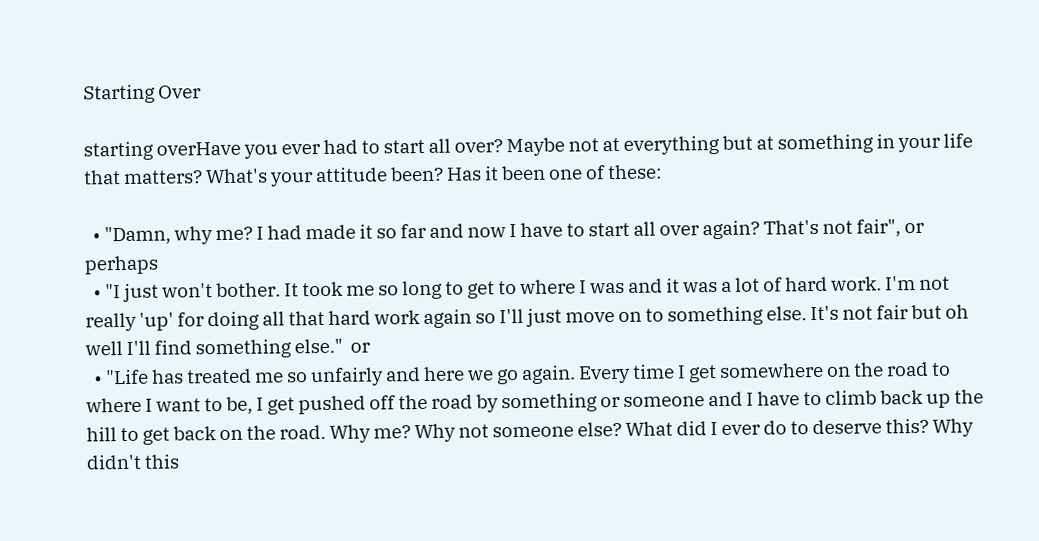Starting Over

starting overHave you ever had to start all over? Maybe not at everything but at something in your life that matters? What's your attitude been? Has it been one of these:

  • "Damn, why me? I had made it so far and now I have to start all over again? That's not fair", or perhaps
  • "I just won't bother. It took me so long to get to where I was and it was a lot of hard work. I'm not really 'up' for doing all that hard work again so I'll just move on to something else. It's not fair but oh well I'll find something else."  or
  • "Life has treated me so unfairly and here we go again. Every time I get somewhere on the road to where I want to be, I get pushed off the road by something or someone and I have to climb back up the hill to get back on the road. Why me? Why not someone else? What did I ever do to deserve this? Why didn't this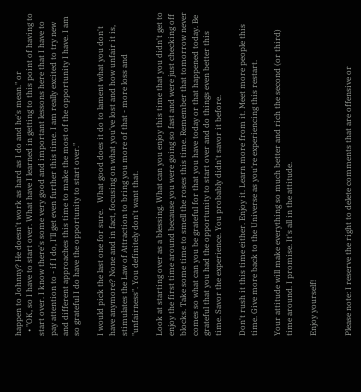happen to Johnny? He doesn't work as hard as I do and he's mean." or
  • "OK, so I have to start over. What have I learned in getting to this point of having to start over. I know there's some very good and important lessons here that I have to pay attention to - if I do, I'll get even further this time. I am really excited to try new and different approaches this time to make the most of the opportunity I have. I am so grateful I do have the opportunity to start over."

I would pick the last one for sure.   What good does it do to lament what you don't have anymore? None and in fact, focusing on what you've lost and how unfair it is, stimulates the Law of Attraction to bring you more of that - more loss and "unfairness". You definitely don't want that.

Look at starting over as a blessing. What can you enjoy this time that you didn't get to enjoy the first time around because you were going so fast and were just checking off blocks. Take some time to smell the roses this time. Remember that tomorrow never comes so what can you be grateful for that you have today or that happened today. Be grateful that you had the opportunity to start over and do things even better this time. Savor the experience. You probably didn't savor it before.

Don't rush it this time either. Enjoy it. Learn more from it. Meet more people this time. Give more back to the Universe as you're experiencing this restart.

Your attitude will make everything so much better and rich the second (or third) time around. I promise. It's all in the attitude.

Enjoy yourself!


Please note: I reserve the right to delete comments that are offensive or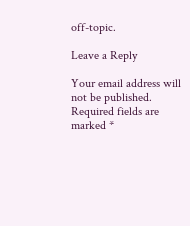off-topic.

Leave a Reply

Your email address will not be published. Required fields are marked *